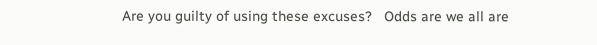Are you guilty of using these excuses?   Odds are we all are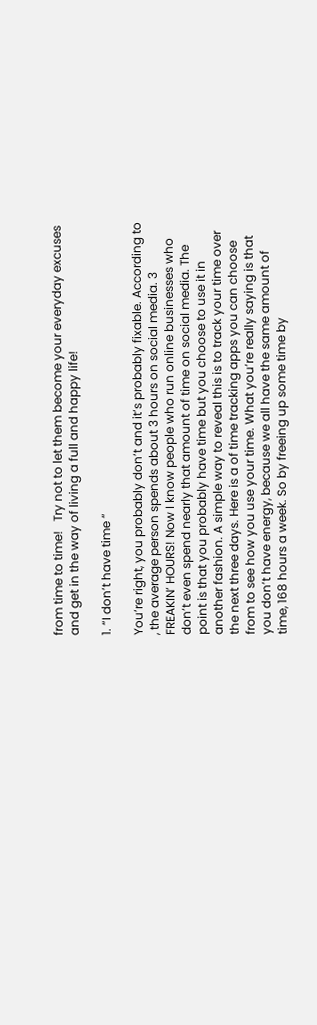from time to time!   Try not to let them become your everyday excuses and get in the way of living a full and happy life!

1. “I don’t have time “

You’re right, you probably don’t and it’s probably fixable. According to , the average person spends about 3 hours on social media. 3 FREAKIN’ HOURS! Now I know people who run online businesses who don’t even spend nearly that amount of time on social media. The point is that you probably have time but you choose to use it in another fashion. A simple way to reveal this is to track your time over the next three days. Here is a of time tracking apps you can choose from to see how you use your time. What you’re really saying is that you don’t have energy, because we all have the same amount of time, 168 hours a week. So by freeing up some time by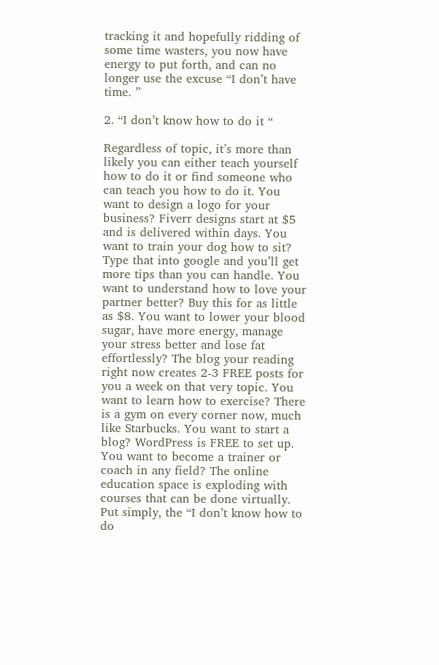tracking it and hopefully ridding of some time wasters, you now have energy to put forth, and can no longer use the excuse “I don’t have time. ”

2. “I don’t know how to do it “

Regardless of topic, it’s more than likely you can either teach yourself how to do it or find someone who can teach you how to do it. You want to design a logo for your business? Fiverr designs start at $5 and is delivered within days. You want to train your dog how to sit? Type that into google and you’ll get more tips than you can handle. You want to understand how to love your partner better? Buy this for as little as $8. You want to lower your blood sugar, have more energy, manage your stress better and lose fat effortlessly? The blog your reading right now creates 2-3 FREE posts for you a week on that very topic. You want to learn how to exercise? There is a gym on every corner now, much like Starbucks. You want to start a blog? WordPress is FREE to set up. You want to become a trainer or coach in any field? The online education space is exploding with courses that can be done virtually. Put simply, the “I don’t know how to do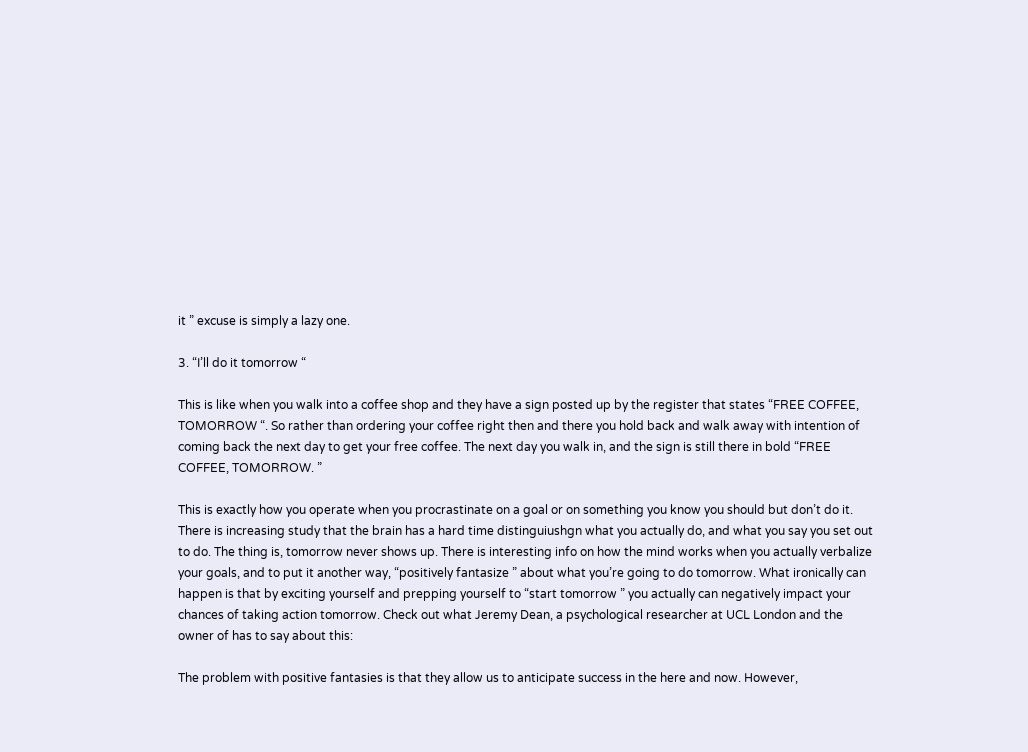it ” excuse is simply a lazy one.

3. “I’ll do it tomorrow “

This is like when you walk into a coffee shop and they have a sign posted up by the register that states “FREE COFFEE, TOMORROW “. So rather than ordering your coffee right then and there you hold back and walk away with intention of coming back the next day to get your free coffee. The next day you walk in, and the sign is still there in bold “FREE COFFEE, TOMORROW. ”

This is exactly how you operate when you procrastinate on a goal or on something you know you should but don’t do it. There is increasing study that the brain has a hard time distinguiushgn what you actually do, and what you say you set out to do. The thing is, tomorrow never shows up. There is interesting info on how the mind works when you actually verbalize your goals, and to put it another way, “positively fantasize ” about what you’re going to do tomorrow. What ironically can happen is that by exciting yourself and prepping yourself to “start tomorrow ” you actually can negatively impact your chances of taking action tomorrow. Check out what Jeremy Dean, a psychological researcher at UCL London and the owner of has to say about this:

The problem with positive fantasies is that they allow us to anticipate success in the here and now. However,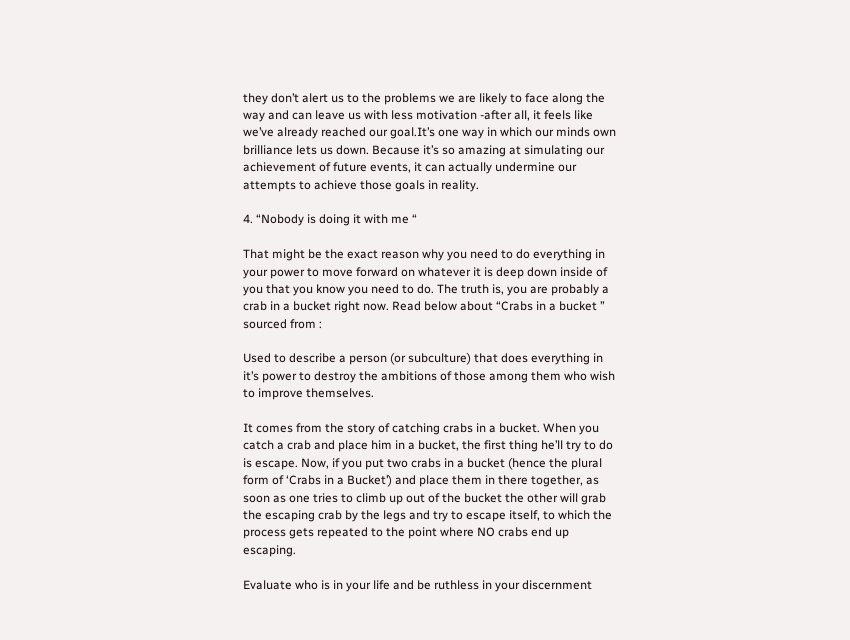they don’t alert us to the problems we are likely to face along the way and can leave us with less motivation -after all, it feels like we’ve already reached our goal.It’s one way in which our minds own brilliance lets us down. Because it’s so amazing at simulating our achievement of future events, it can actually undermine our attempts to achieve those goals in reality.

4. “Nobody is doing it with me “

That might be the exact reason why you need to do everything in your power to move forward on whatever it is deep down inside of you that you know you need to do. The truth is, you are probably a crab in a bucket right now. Read below about “Crabs in a bucket ” sourced from :

Used to describe a person (or subculture) that does everything in it’s power to destroy the ambitions of those among them who wish to improve themselves.

It comes from the story of catching crabs in a bucket. When you catch a crab and place him in a bucket, the first thing he’ll try to do is escape. Now, if you put two crabs in a bucket (hence the plural form of ‘Crabs in a Bucket’) and place them in there together, as soon as one tries to climb up out of the bucket the other will grab the escaping crab by the legs and try to escape itself, to which the process gets repeated to the point where NO crabs end up escaping.

Evaluate who is in your life and be ruthless in your discernment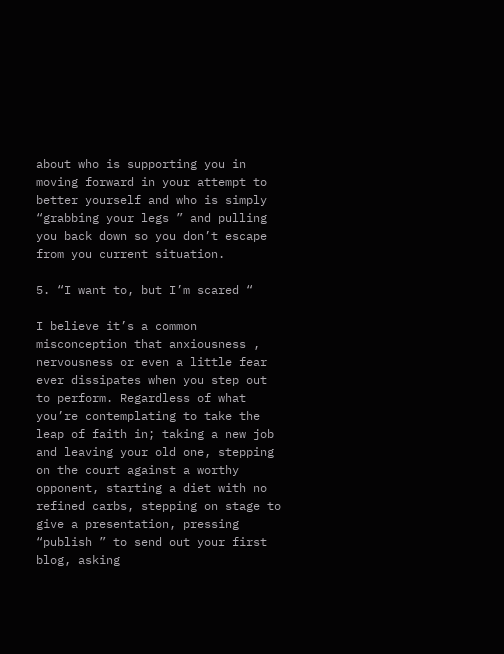about who is supporting you in moving forward in your attempt to better yourself and who is simply “grabbing your legs ” and pulling you back down so you don’t escape from you current situation.

5. “I want to, but I’m scared “

I believe it’s a common misconception that anxiousness , nervousness or even a little fear ever dissipates when you step out to perform. Regardless of what you’re contemplating to take the leap of faith in; taking a new job and leaving your old one, stepping on the court against a worthy opponent, starting a diet with no refined carbs, stepping on stage to give a presentation, pressing “publish ” to send out your first blog, asking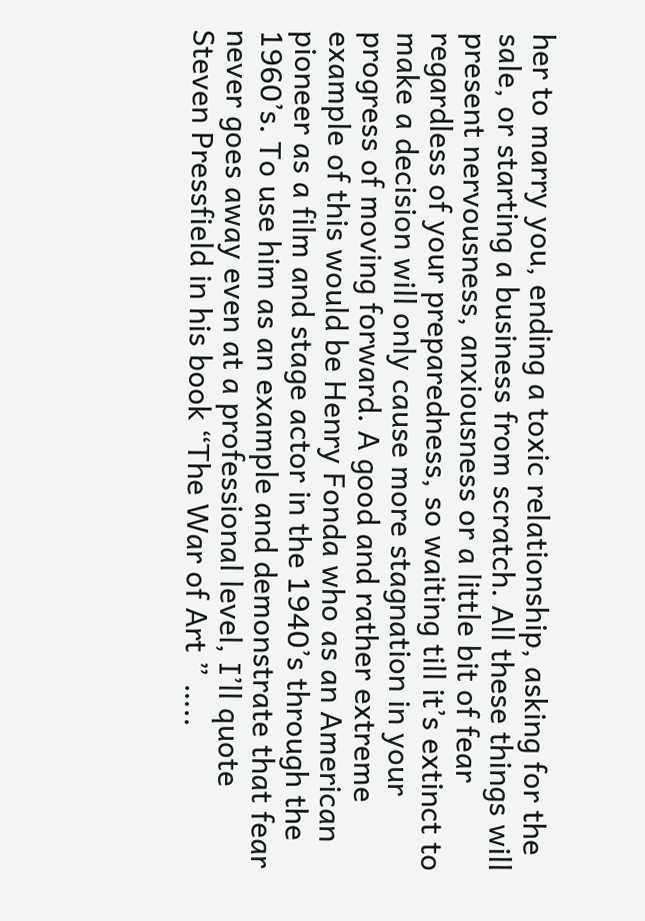her to marry you, ending a toxic relationship, asking for the sale, or starting a business from scratch. All these things will present nervousness, anxiousness or a little bit of fear regardless of your preparedness, so waiting till it’s extinct to make a decision will only cause more stagnation in your progress of moving forward. A good and rather extreme example of this would be Henry Fonda who as an American pioneer as a film and stage actor in the 1940’s through the 1960’s. To use him as an example and demonstrate that fear never goes away even at a professional level, I’ll quote Steven Pressfield in his book “The War of Art ” …..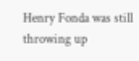Henry Fonda was still throwing up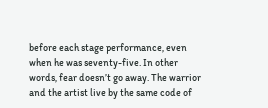before each stage performance, even when he was seventy-five. In other words, fear doesn’t go away. The warrior and the artist live by the same code of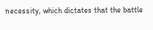necessity, which dictates that the battle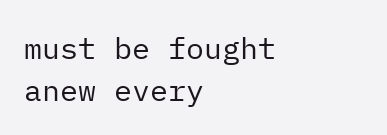must be fought anew every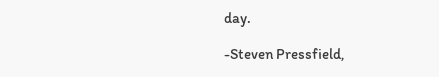day.

-Steven Pressfield,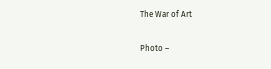The War of Art

Photo –